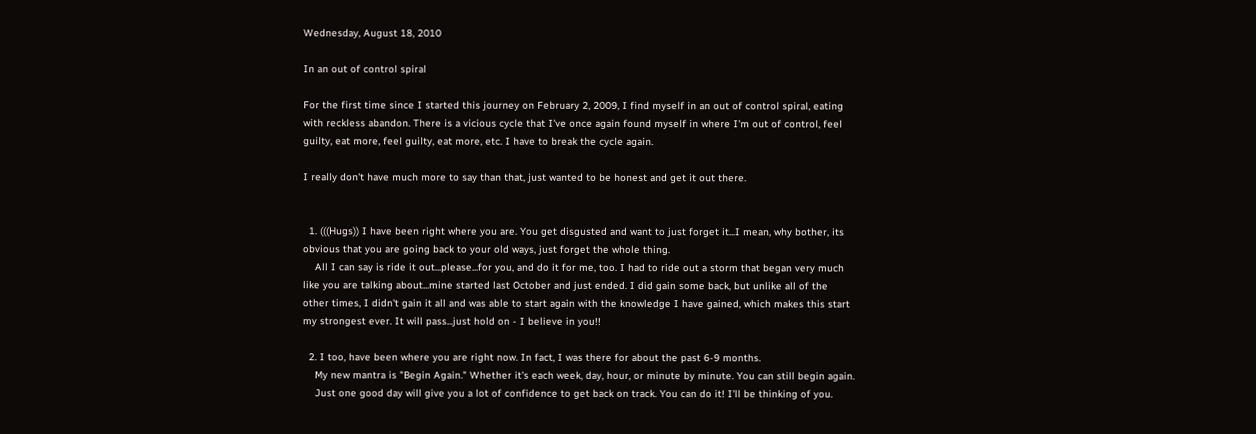Wednesday, August 18, 2010

In an out of control spiral

For the first time since I started this journey on February 2, 2009, I find myself in an out of control spiral, eating with reckless abandon. There is a vicious cycle that I've once again found myself in where I'm out of control, feel guilty, eat more, feel guilty, eat more, etc. I have to break the cycle again.

I really don't have much more to say than that, just wanted to be honest and get it out there.


  1. (((Hugs)) I have been right where you are. You get disgusted and want to just forget it...I mean, why bother, its obvious that you are going back to your old ways, just forget the whole thing.
    All I can say is ride it out...please...for you, and do it for me, too. I had to ride out a storm that began very much like you are talking about...mine started last October and just ended. I did gain some back, but unlike all of the other times, I didn't gain it all and was able to start again with the knowledge I have gained, which makes this start my strongest ever. It will pass...just hold on - I believe in you!!

  2. I too, have been where you are right now. In fact, I was there for about the past 6-9 months.
    My new mantra is "Begin Again." Whether it's each week, day, hour, or minute by minute. You can still begin again.
    Just one good day will give you a lot of confidence to get back on track. You can do it! I'll be thinking of you.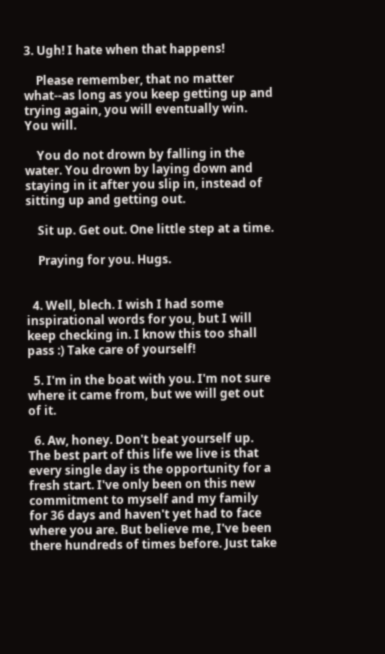3. Ugh! I hate when that happens!

    Please remember, that no matter what--as long as you keep getting up and trying again, you will eventually win. You will.

    You do not drown by falling in the water. You drown by laying down and staying in it after you slip in, instead of sitting up and getting out.

    Sit up. Get out. One little step at a time.

    Praying for you. Hugs.


  4. Well, blech. I wish I had some inspirational words for you, but I will keep checking in. I know this too shall pass :) Take care of yourself!

  5. I'm in the boat with you. I'm not sure where it came from, but we will get out of it.

  6. Aw, honey. Don't beat yourself up. The best part of this life we live is that every single day is the opportunity for a fresh start. I've only been on this new commitment to myself and my family for 36 days and haven't yet had to face where you are. But believe me, I've been there hundreds of times before. Just take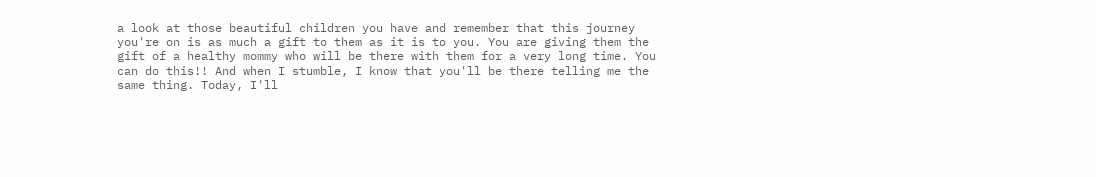a look at those beautiful children you have and remember that this journey you're on is as much a gift to them as it is to you. You are giving them the gift of a healthy mommy who will be there with them for a very long time. You can do this!! And when I stumble, I know that you'll be there telling me the same thing. Today, I'll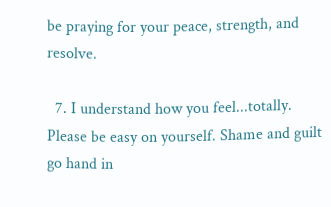be praying for your peace, strength, and resolve.

  7. I understand how you feel...totally. Please be easy on yourself. Shame and guilt go hand in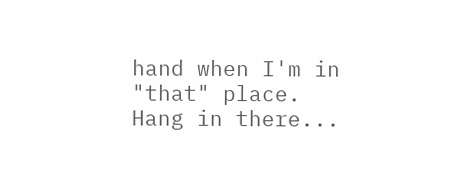hand when I'm in "that" place. Hang in there...